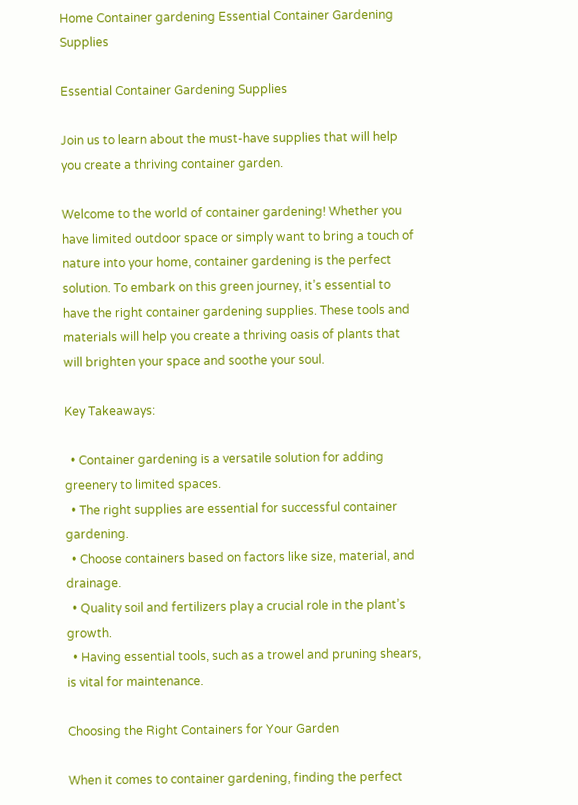Home Container gardening Essential Container Gardening Supplies

Essential Container Gardening Supplies

Join us to learn about the must-have supplies that will help you create a thriving container garden.

Welcome to the world of container gardening! Whether you have limited outdoor space or simply want to bring a touch of nature into your home, container gardening is the perfect solution. To embark on this green journey, it’s essential to have the right container gardening supplies. These tools and materials will help you create a thriving oasis of plants that will brighten your space and soothe your soul.

Key Takeaways:

  • Container gardening is a versatile solution for adding greenery to limited spaces.
  • The right supplies are essential for successful container gardening.
  • Choose containers based on factors like size, material, and drainage.
  • Quality soil and fertilizers play a crucial role in the plant’s growth.
  • Having essential tools, such as a trowel and pruning shears, is vital for maintenance.

Choosing the Right Containers for Your Garden

When it comes to container gardening, finding the perfect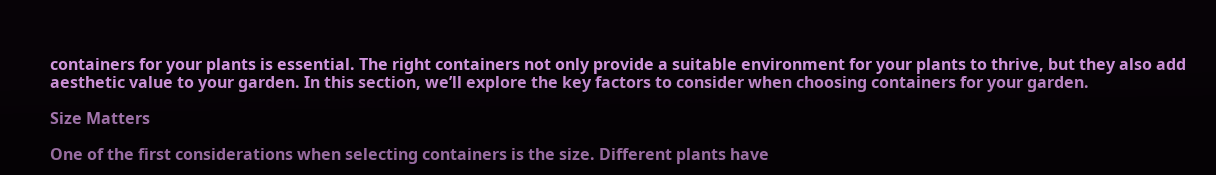containers for your plants is essential. The right containers not only provide a suitable environment for your plants to thrive, but they also add aesthetic value to your garden. In this section, we’ll explore the key factors to consider when choosing containers for your garden.

Size Matters

One of the first considerations when selecting containers is the size. Different plants have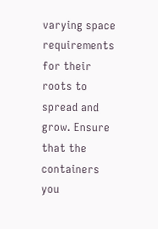varying space requirements for their roots to spread and grow. Ensure that the containers you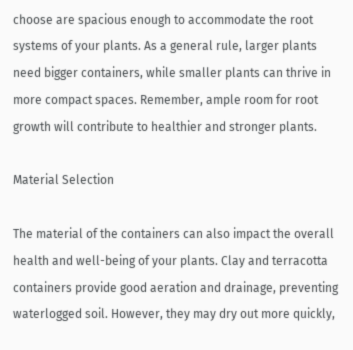choose are spacious enough to accommodate the root systems of your plants. As a general rule, larger plants need bigger containers, while smaller plants can thrive in more compact spaces. Remember, ample room for root growth will contribute to healthier and stronger plants.

Material Selection

The material of the containers can also impact the overall health and well-being of your plants. Clay and terracotta containers provide good aeration and drainage, preventing waterlogged soil. However, they may dry out more quickly,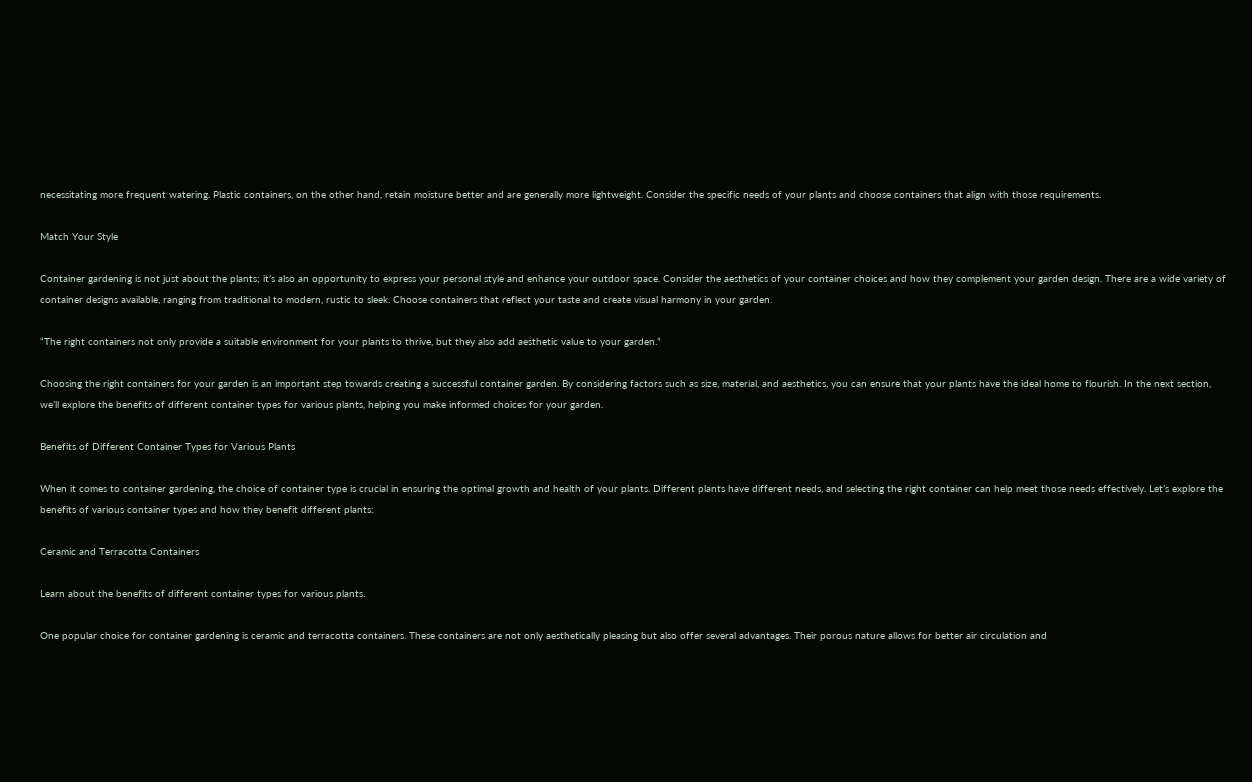necessitating more frequent watering. Plastic containers, on the other hand, retain moisture better and are generally more lightweight. Consider the specific needs of your plants and choose containers that align with those requirements.

Match Your Style

Container gardening is not just about the plants; it’s also an opportunity to express your personal style and enhance your outdoor space. Consider the aesthetics of your container choices and how they complement your garden design. There are a wide variety of container designs available, ranging from traditional to modern, rustic to sleek. Choose containers that reflect your taste and create visual harmony in your garden.

“The right containers not only provide a suitable environment for your plants to thrive, but they also add aesthetic value to your garden.”

Choosing the right containers for your garden is an important step towards creating a successful container garden. By considering factors such as size, material, and aesthetics, you can ensure that your plants have the ideal home to flourish. In the next section, we’ll explore the benefits of different container types for various plants, helping you make informed choices for your garden.

Benefits of Different Container Types for Various Plants

When it comes to container gardening, the choice of container type is crucial in ensuring the optimal growth and health of your plants. Different plants have different needs, and selecting the right container can help meet those needs effectively. Let’s explore the benefits of various container types and how they benefit different plants:

Ceramic and Terracotta Containers

Learn about the benefits of different container types for various plants.

One popular choice for container gardening is ceramic and terracotta containers. These containers are not only aesthetically pleasing but also offer several advantages. Their porous nature allows for better air circulation and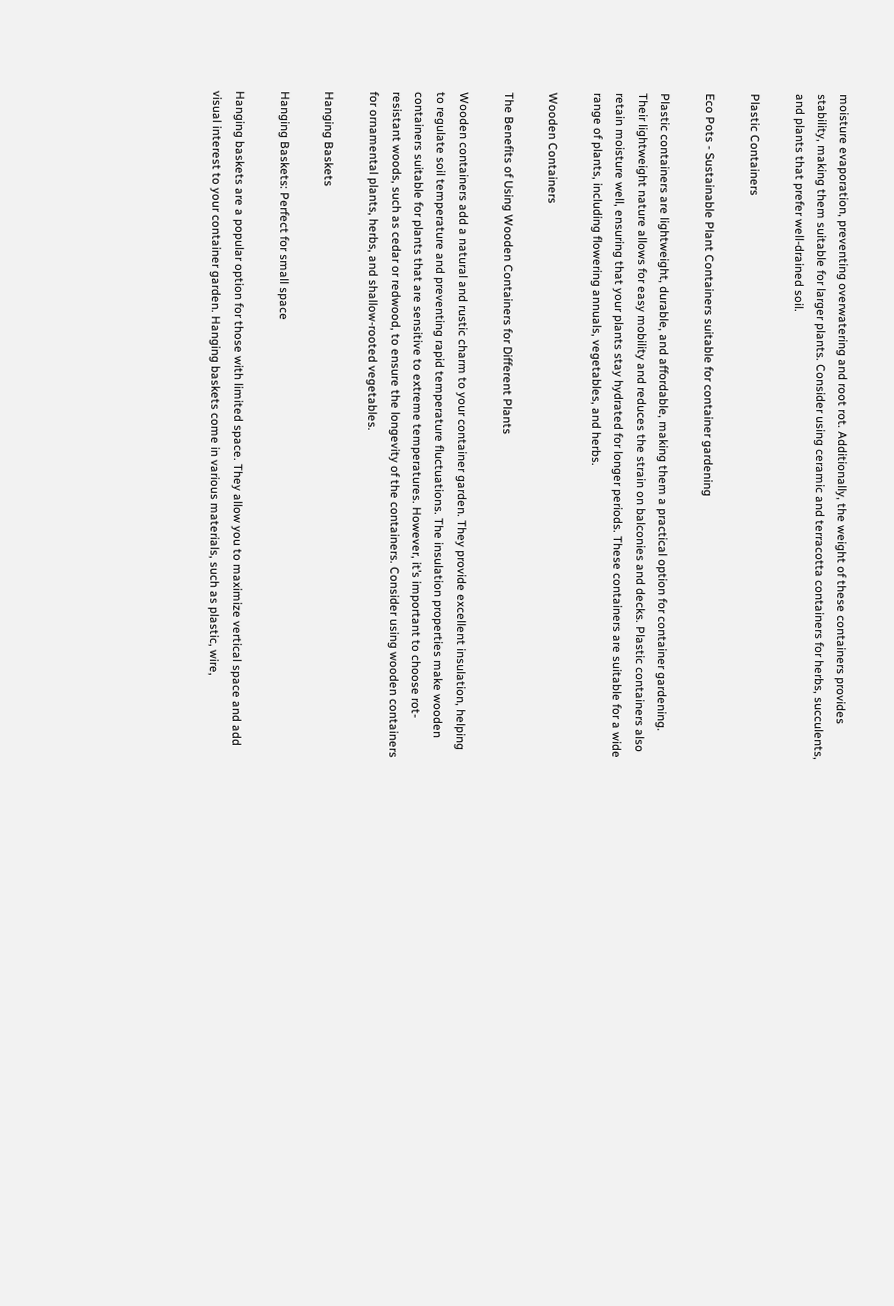moisture evaporation, preventing overwatering and root rot. Additionally, the weight of these containers provides stability, making them suitable for larger plants. Consider using ceramic and terracotta containers for herbs, succulents, and plants that prefer well-drained soil.

Plastic Containers

Eco Pots - Sustainable Plant Containers suitable for container gardening

Plastic containers are lightweight, durable, and affordable, making them a practical option for container gardening. Their lightweight nature allows for easy mobility and reduces the strain on balconies and decks. Plastic containers also retain moisture well, ensuring that your plants stay hydrated for longer periods. These containers are suitable for a wide range of plants, including flowering annuals, vegetables, and herbs.

Wooden Containers

The Benefits of Using Wooden Containers for Different Plants

Wooden containers add a natural and rustic charm to your container garden. They provide excellent insulation, helping to regulate soil temperature and preventing rapid temperature fluctuations. The insulation properties make wooden containers suitable for plants that are sensitive to extreme temperatures. However, it’s important to choose rot-resistant woods, such as cedar or redwood, to ensure the longevity of the containers. Consider using wooden containers for ornamental plants, herbs, and shallow-rooted vegetables.

Hanging Baskets

Hanging Baskets: Perfect for small space

Hanging baskets are a popular option for those with limited space. They allow you to maximize vertical space and add visual interest to your container garden. Hanging baskets come in various materials, such as plastic, wire,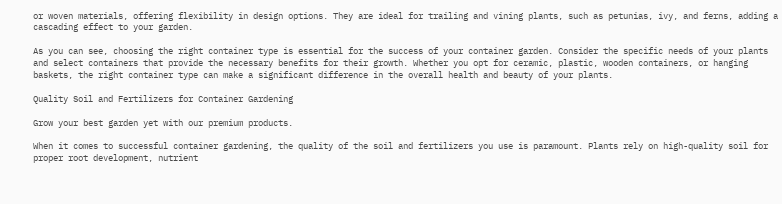or woven materials, offering flexibility in design options. They are ideal for trailing and vining plants, such as petunias, ivy, and ferns, adding a cascading effect to your garden.

As you can see, choosing the right container type is essential for the success of your container garden. Consider the specific needs of your plants and select containers that provide the necessary benefits for their growth. Whether you opt for ceramic, plastic, wooden containers, or hanging baskets, the right container type can make a significant difference in the overall health and beauty of your plants.

Quality Soil and Fertilizers for Container Gardening

Grow your best garden yet with our premium products.

When it comes to successful container gardening, the quality of the soil and fertilizers you use is paramount. Plants rely on high-quality soil for proper root development, nutrient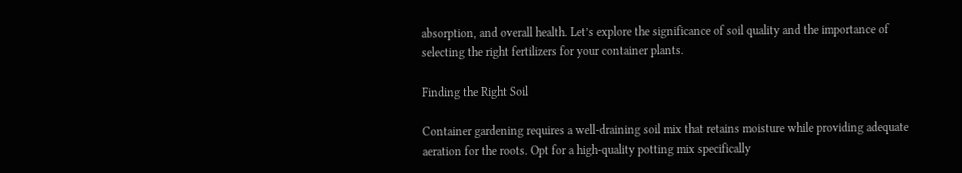absorption, and overall health. Let’s explore the significance of soil quality and the importance of selecting the right fertilizers for your container plants.

Finding the Right Soil

Container gardening requires a well-draining soil mix that retains moisture while providing adequate aeration for the roots. Opt for a high-quality potting mix specifically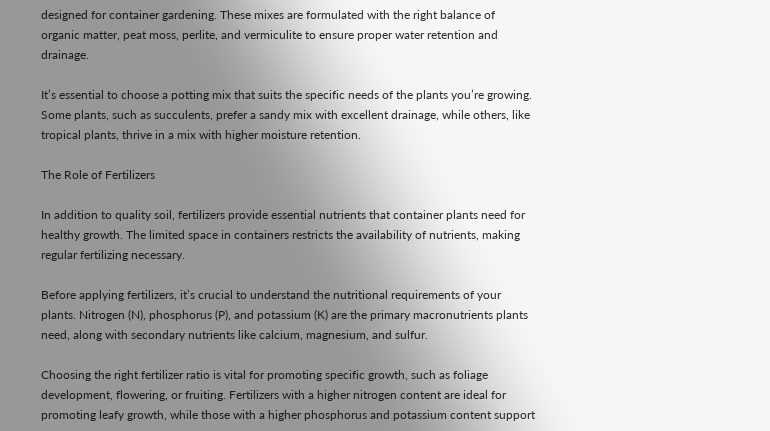designed for container gardening. These mixes are formulated with the right balance of organic matter, peat moss, perlite, and vermiculite to ensure proper water retention and drainage.

It’s essential to choose a potting mix that suits the specific needs of the plants you’re growing. Some plants, such as succulents, prefer a sandy mix with excellent drainage, while others, like tropical plants, thrive in a mix with higher moisture retention.

The Role of Fertilizers

In addition to quality soil, fertilizers provide essential nutrients that container plants need for healthy growth. The limited space in containers restricts the availability of nutrients, making regular fertilizing necessary.

Before applying fertilizers, it’s crucial to understand the nutritional requirements of your plants. Nitrogen (N), phosphorus (P), and potassium (K) are the primary macronutrients plants need, along with secondary nutrients like calcium, magnesium, and sulfur.

Choosing the right fertilizer ratio is vital for promoting specific growth, such as foliage development, flowering, or fruiting. Fertilizers with a higher nitrogen content are ideal for promoting leafy growth, while those with a higher phosphorus and potassium content support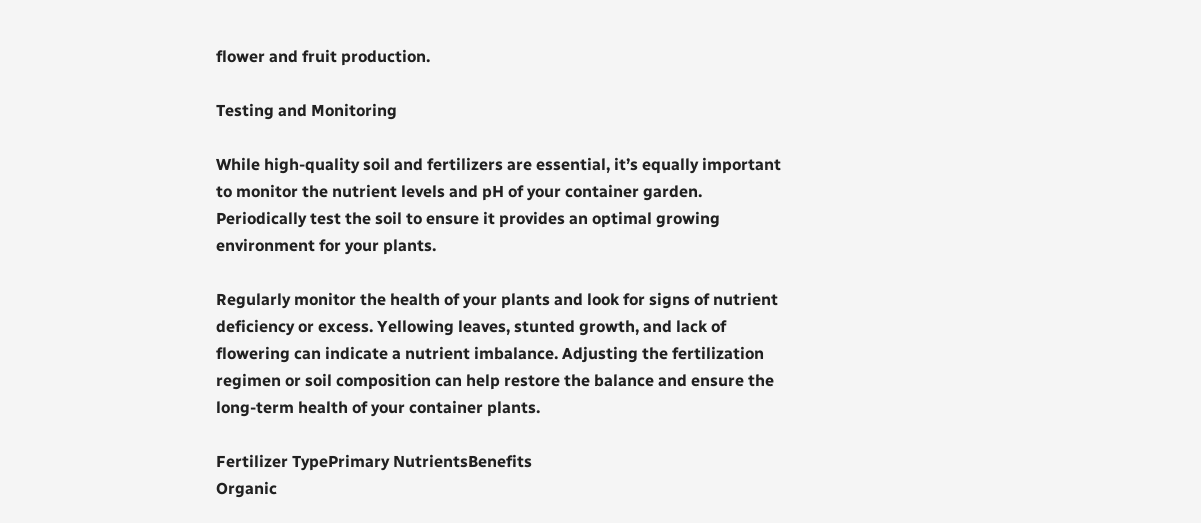flower and fruit production.

Testing and Monitoring

While high-quality soil and fertilizers are essential, it’s equally important to monitor the nutrient levels and pH of your container garden. Periodically test the soil to ensure it provides an optimal growing environment for your plants.

Regularly monitor the health of your plants and look for signs of nutrient deficiency or excess. Yellowing leaves, stunted growth, and lack of flowering can indicate a nutrient imbalance. Adjusting the fertilization regimen or soil composition can help restore the balance and ensure the long-term health of your container plants.

Fertilizer TypePrimary NutrientsBenefits
Organic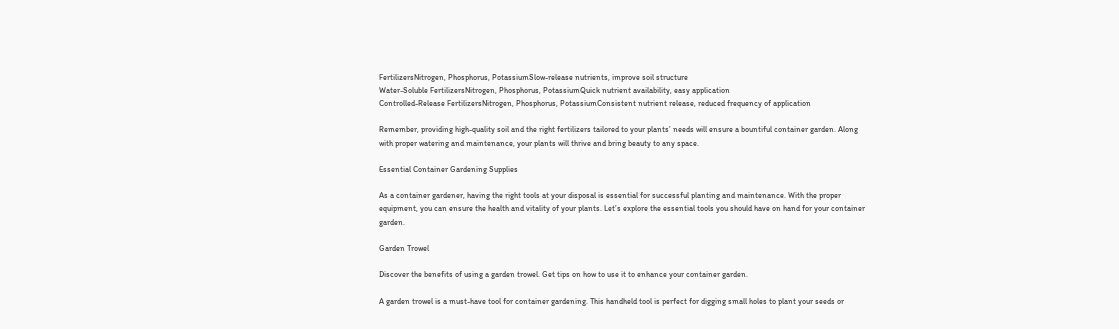FertilizersNitrogen, Phosphorus, PotassiumSlow-release nutrients, improve soil structure
Water-Soluble FertilizersNitrogen, Phosphorus, PotassiumQuick nutrient availability, easy application
Controlled-Release FertilizersNitrogen, Phosphorus, PotassiumConsistent nutrient release, reduced frequency of application

Remember, providing high-quality soil and the right fertilizers tailored to your plants’ needs will ensure a bountiful container garden. Along with proper watering and maintenance, your plants will thrive and bring beauty to any space.

Essential Container Gardening Supplies

As a container gardener, having the right tools at your disposal is essential for successful planting and maintenance. With the proper equipment, you can ensure the health and vitality of your plants. Let’s explore the essential tools you should have on hand for your container garden.

Garden Trowel

Discover the benefits of using a garden trowel. Get tips on how to use it to enhance your container garden.

A garden trowel is a must-have tool for container gardening. This handheld tool is perfect for digging small holes to plant your seeds or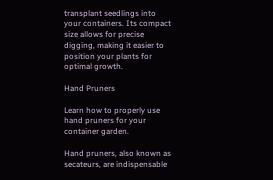transplant seedlings into your containers. Its compact size allows for precise digging, making it easier to position your plants for optimal growth.

Hand Pruners

Learn how to properly use hand pruners for your container garden.

Hand pruners, also known as secateurs, are indispensable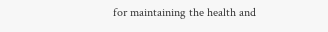for maintaining the health and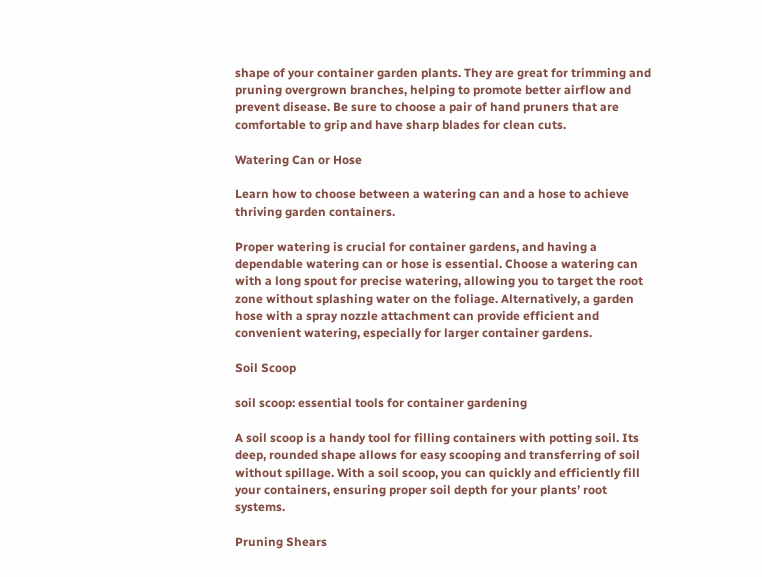shape of your container garden plants. They are great for trimming and pruning overgrown branches, helping to promote better airflow and prevent disease. Be sure to choose a pair of hand pruners that are comfortable to grip and have sharp blades for clean cuts.

Watering Can or Hose

Learn how to choose between a watering can and a hose to achieve thriving garden containers.

Proper watering is crucial for container gardens, and having a dependable watering can or hose is essential. Choose a watering can with a long spout for precise watering, allowing you to target the root zone without splashing water on the foliage. Alternatively, a garden hose with a spray nozzle attachment can provide efficient and convenient watering, especially for larger container gardens.

Soil Scoop

soil scoop: essential tools for container gardening

A soil scoop is a handy tool for filling containers with potting soil. Its deep, rounded shape allows for easy scooping and transferring of soil without spillage. With a soil scoop, you can quickly and efficiently fill your containers, ensuring proper soil depth for your plants’ root systems.

Pruning Shears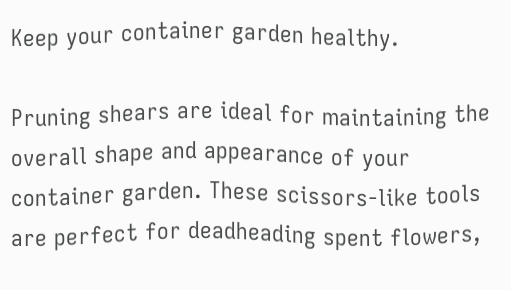Keep your container garden healthy.

Pruning shears are ideal for maintaining the overall shape and appearance of your container garden. These scissors-like tools are perfect for deadheading spent flowers,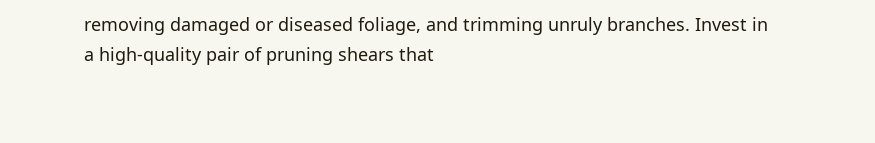removing damaged or diseased foliage, and trimming unruly branches. Invest in a high-quality pair of pruning shears that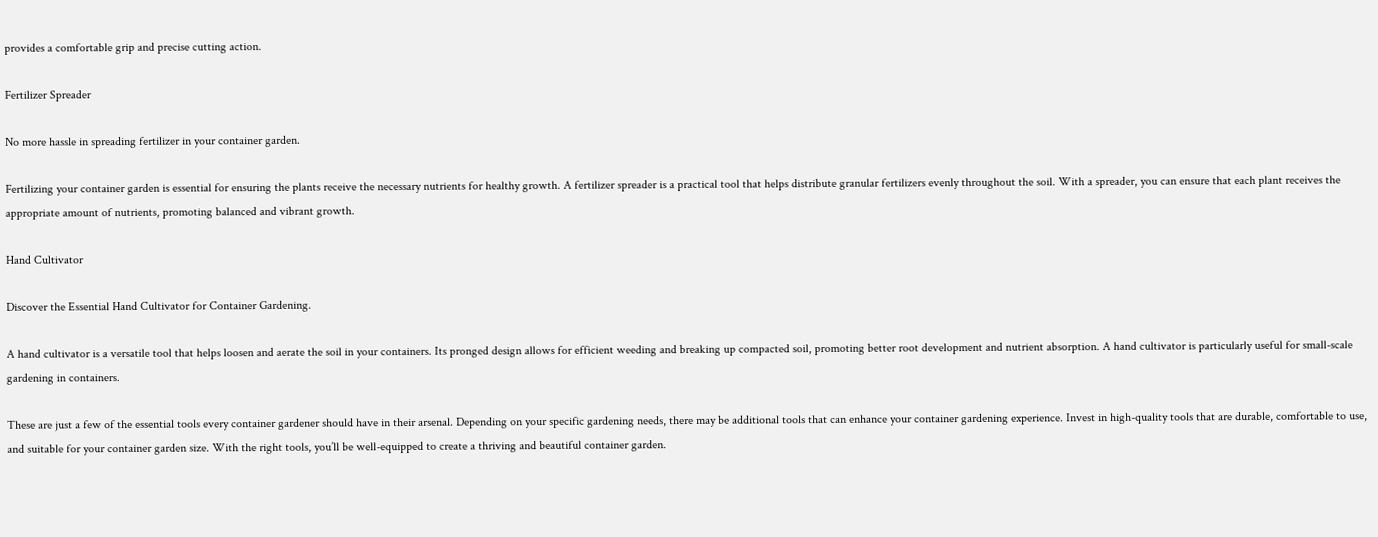provides a comfortable grip and precise cutting action.

Fertilizer Spreader

No more hassle in spreading fertilizer in your container garden.

Fertilizing your container garden is essential for ensuring the plants receive the necessary nutrients for healthy growth. A fertilizer spreader is a practical tool that helps distribute granular fertilizers evenly throughout the soil. With a spreader, you can ensure that each plant receives the appropriate amount of nutrients, promoting balanced and vibrant growth.

Hand Cultivator

Discover the Essential Hand Cultivator for Container Gardening.

A hand cultivator is a versatile tool that helps loosen and aerate the soil in your containers. Its pronged design allows for efficient weeding and breaking up compacted soil, promoting better root development and nutrient absorption. A hand cultivator is particularly useful for small-scale gardening in containers.

These are just a few of the essential tools every container gardener should have in their arsenal. Depending on your specific gardening needs, there may be additional tools that can enhance your container gardening experience. Invest in high-quality tools that are durable, comfortable to use, and suitable for your container garden size. With the right tools, you’ll be well-equipped to create a thriving and beautiful container garden.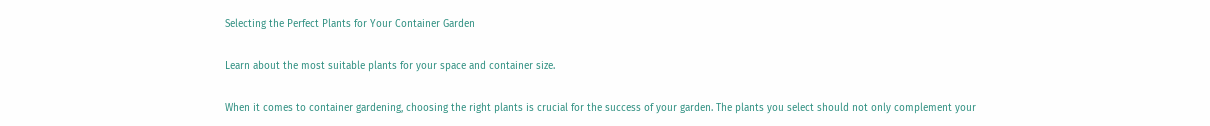Selecting the Perfect Plants for Your Container Garden

Learn about the most suitable plants for your space and container size.

When it comes to container gardening, choosing the right plants is crucial for the success of your garden. The plants you select should not only complement your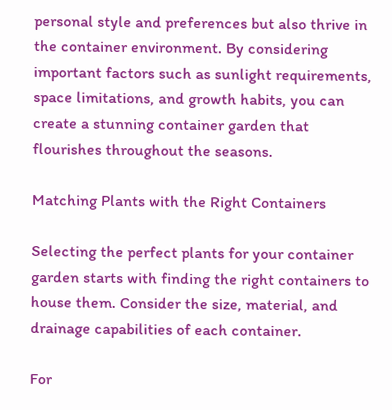personal style and preferences but also thrive in the container environment. By considering important factors such as sunlight requirements, space limitations, and growth habits, you can create a stunning container garden that flourishes throughout the seasons.

Matching Plants with the Right Containers

Selecting the perfect plants for your container garden starts with finding the right containers to house them. Consider the size, material, and drainage capabilities of each container.

For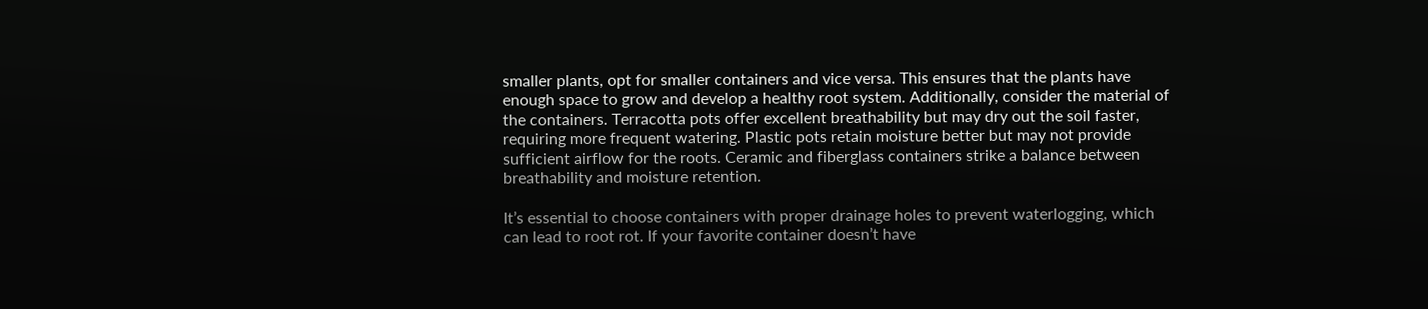smaller plants, opt for smaller containers and vice versa. This ensures that the plants have enough space to grow and develop a healthy root system. Additionally, consider the material of the containers. Terracotta pots offer excellent breathability but may dry out the soil faster, requiring more frequent watering. Plastic pots retain moisture better but may not provide sufficient airflow for the roots. Ceramic and fiberglass containers strike a balance between breathability and moisture retention.

It’s essential to choose containers with proper drainage holes to prevent waterlogging, which can lead to root rot. If your favorite container doesn’t have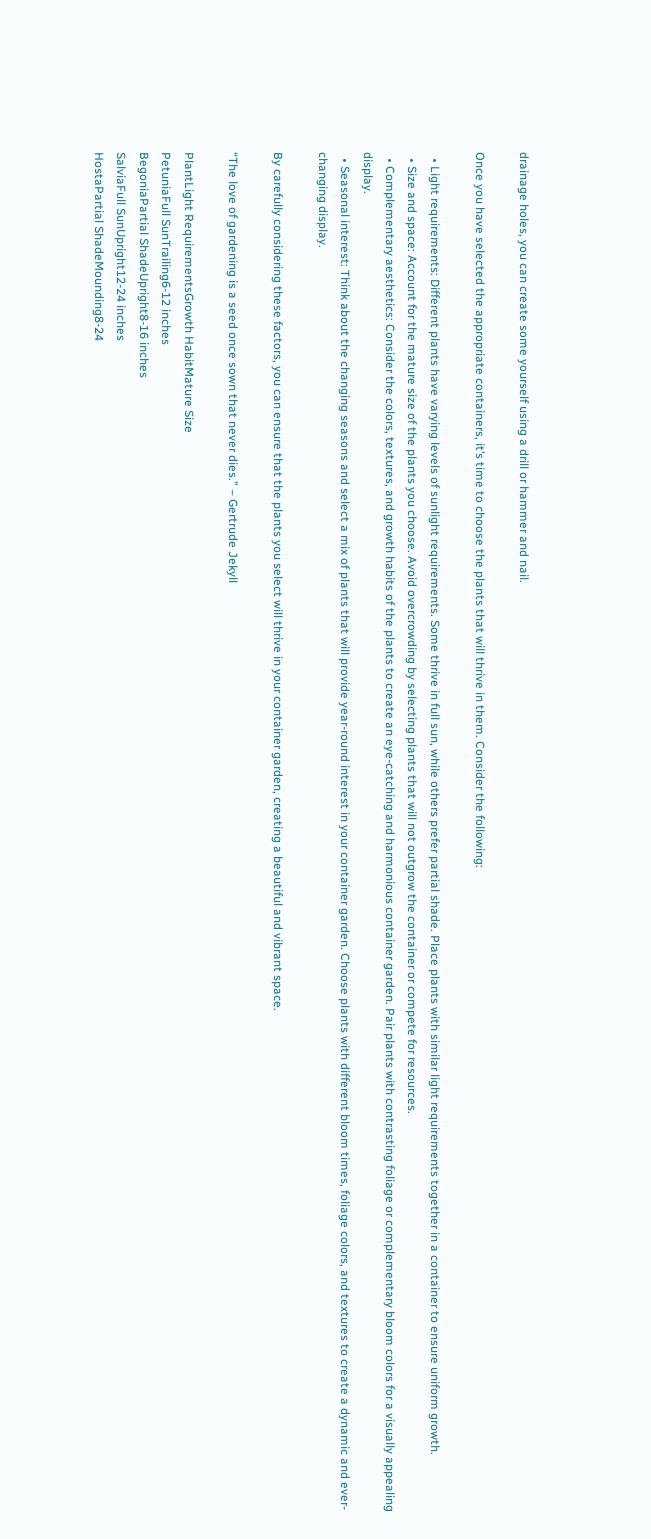drainage holes, you can create some yourself using a drill or hammer and nail.

Once you have selected the appropriate containers, it’s time to choose the plants that will thrive in them. Consider the following:

  • Light requirements: Different plants have varying levels of sunlight requirements. Some thrive in full sun, while others prefer partial shade. Place plants with similar light requirements together in a container to ensure uniform growth.
  • Size and space: Account for the mature size of the plants you choose. Avoid overcrowding by selecting plants that will not outgrow the container or compete for resources.
  • Complementary aesthetics: Consider the colors, textures, and growth habits of the plants to create an eye-catching and harmonious container garden. Pair plants with contrasting foliage or complementary bloom colors for a visually appealing display.
  • Seasonal interest: Think about the changing seasons and select a mix of plants that will provide year-round interest in your container garden. Choose plants with different bloom times, foliage colors, and textures to create a dynamic and ever-changing display.

By carefully considering these factors, you can ensure that the plants you select will thrive in your container garden, creating a beautiful and vibrant space.

“The love of gardening is a seed once sown that never dies.” – Gertrude Jekyll

PlantLight RequirementsGrowth HabitMature Size
PetuniaFull SunTrailing6-12 inches
BegoniaPartial ShadeUpright8-16 inches
SalviaFull SunUpright12-24 inches
HostaPartial ShadeMounding8-24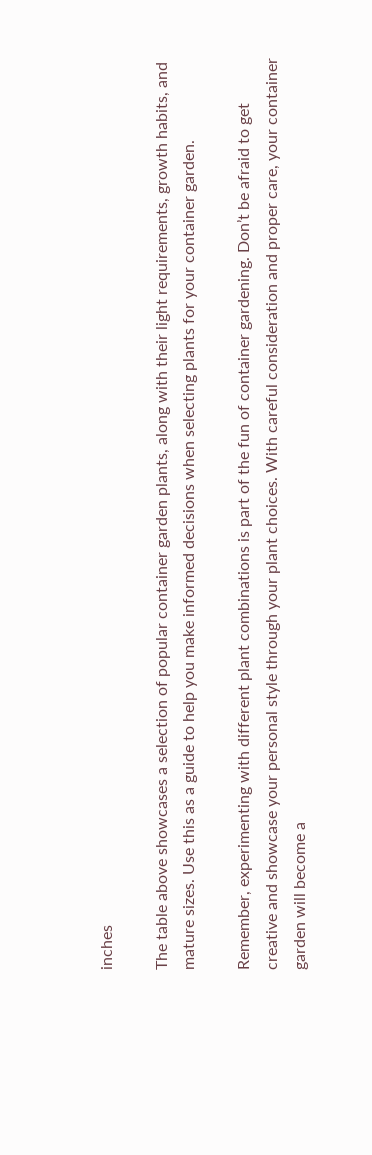inches

The table above showcases a selection of popular container garden plants, along with their light requirements, growth habits, and mature sizes. Use this as a guide to help you make informed decisions when selecting plants for your container garden.

Remember, experimenting with different plant combinations is part of the fun of container gardening. Don’t be afraid to get creative and showcase your personal style through your plant choices. With careful consideration and proper care, your container garden will become a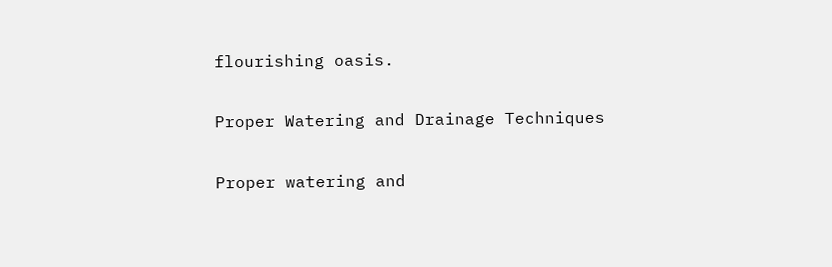flourishing oasis.

Proper Watering and Drainage Techniques

Proper watering and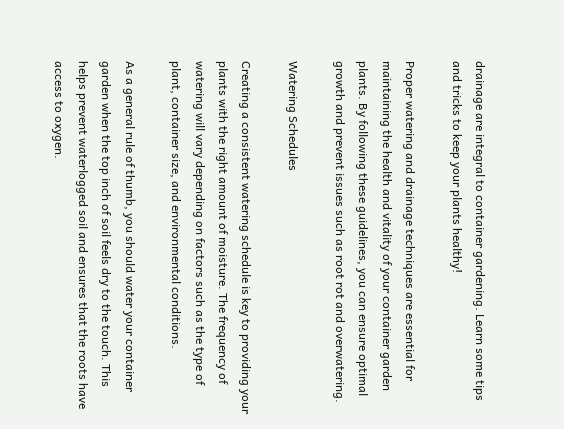drainage are integral to container gardening. Learn some tips and tricks to keep your plants healthy!

Proper watering and drainage techniques are essential for maintaining the health and vitality of your container garden plants. By following these guidelines, you can ensure optimal growth and prevent issues such as root rot and overwatering.

Watering Schedules

Creating a consistent watering schedule is key to providing your plants with the right amount of moisture. The frequency of watering will vary depending on factors such as the type of plant, container size, and environmental conditions.

As a general rule of thumb, you should water your container garden when the top inch of soil feels dry to the touch. This helps prevent waterlogged soil and ensures that the roots have access to oxygen.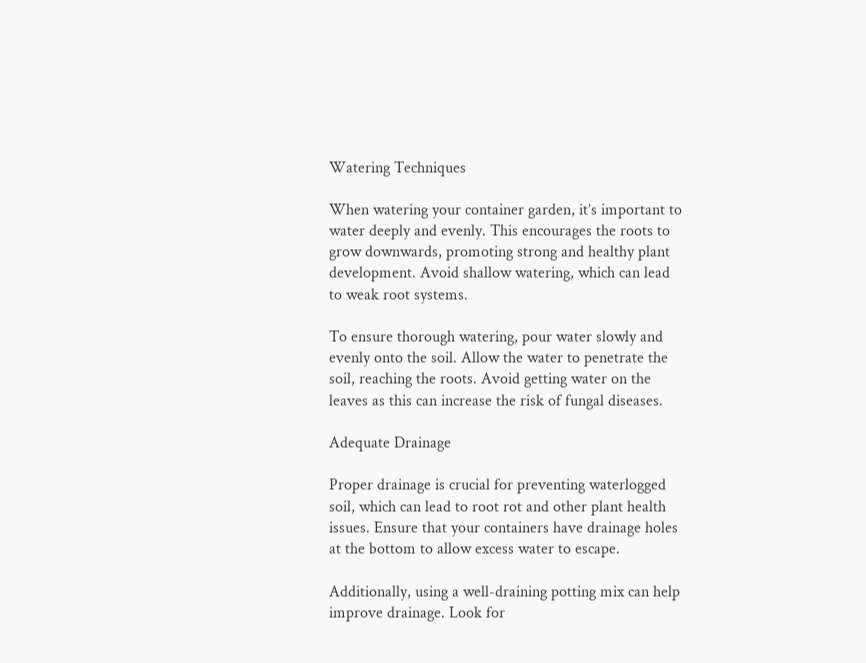Watering Techniques

When watering your container garden, it’s important to water deeply and evenly. This encourages the roots to grow downwards, promoting strong and healthy plant development. Avoid shallow watering, which can lead to weak root systems.

To ensure thorough watering, pour water slowly and evenly onto the soil. Allow the water to penetrate the soil, reaching the roots. Avoid getting water on the leaves as this can increase the risk of fungal diseases.

Adequate Drainage

Proper drainage is crucial for preventing waterlogged soil, which can lead to root rot and other plant health issues. Ensure that your containers have drainage holes at the bottom to allow excess water to escape.

Additionally, using a well-draining potting mix can help improve drainage. Look for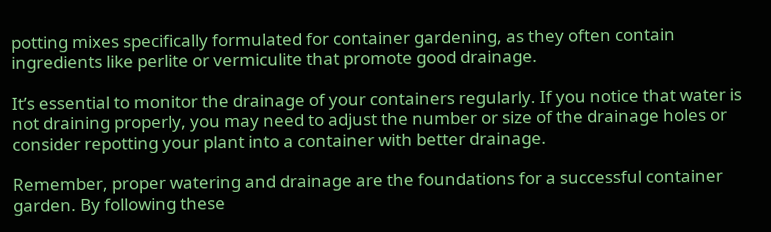potting mixes specifically formulated for container gardening, as they often contain ingredients like perlite or vermiculite that promote good drainage.

It’s essential to monitor the drainage of your containers regularly. If you notice that water is not draining properly, you may need to adjust the number or size of the drainage holes or consider repotting your plant into a container with better drainage.

Remember, proper watering and drainage are the foundations for a successful container garden. By following these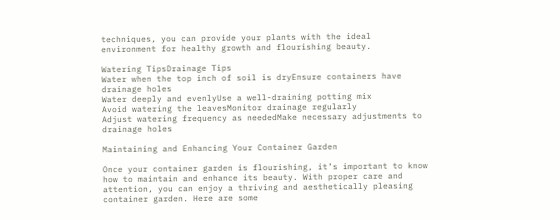techniques, you can provide your plants with the ideal environment for healthy growth and flourishing beauty.

Watering TipsDrainage Tips
Water when the top inch of soil is dryEnsure containers have drainage holes
Water deeply and evenlyUse a well-draining potting mix
Avoid watering the leavesMonitor drainage regularly
Adjust watering frequency as neededMake necessary adjustments to drainage holes

Maintaining and Enhancing Your Container Garden

Once your container garden is flourishing, it’s important to know how to maintain and enhance its beauty. With proper care and attention, you can enjoy a thriving and aesthetically pleasing container garden. Here are some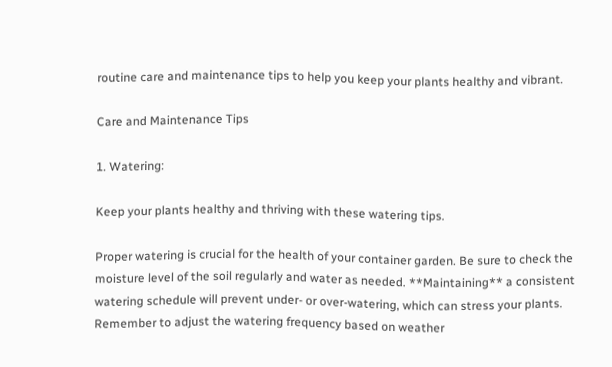routine care and maintenance tips to help you keep your plants healthy and vibrant.

Care and Maintenance Tips

1. Watering:

Keep your plants healthy and thriving with these watering tips.

Proper watering is crucial for the health of your container garden. Be sure to check the moisture level of the soil regularly and water as needed. **Maintaining** a consistent watering schedule will prevent under- or over-watering, which can stress your plants. Remember to adjust the watering frequency based on weather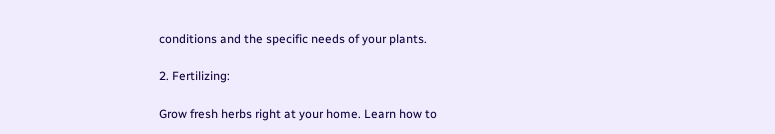conditions and the specific needs of your plants.

2. Fertilizing:

Grow fresh herbs right at your home. Learn how to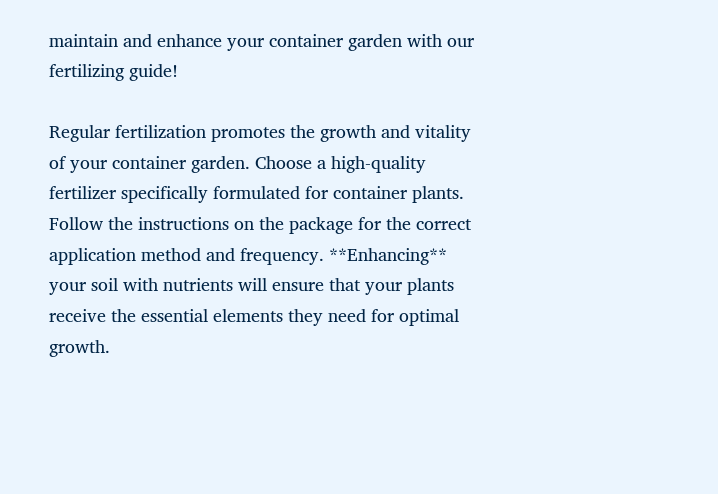maintain and enhance your container garden with our fertilizing guide!

Regular fertilization promotes the growth and vitality of your container garden. Choose a high-quality fertilizer specifically formulated for container plants. Follow the instructions on the package for the correct application method and frequency. **Enhancing** your soil with nutrients will ensure that your plants receive the essential elements they need for optimal growth.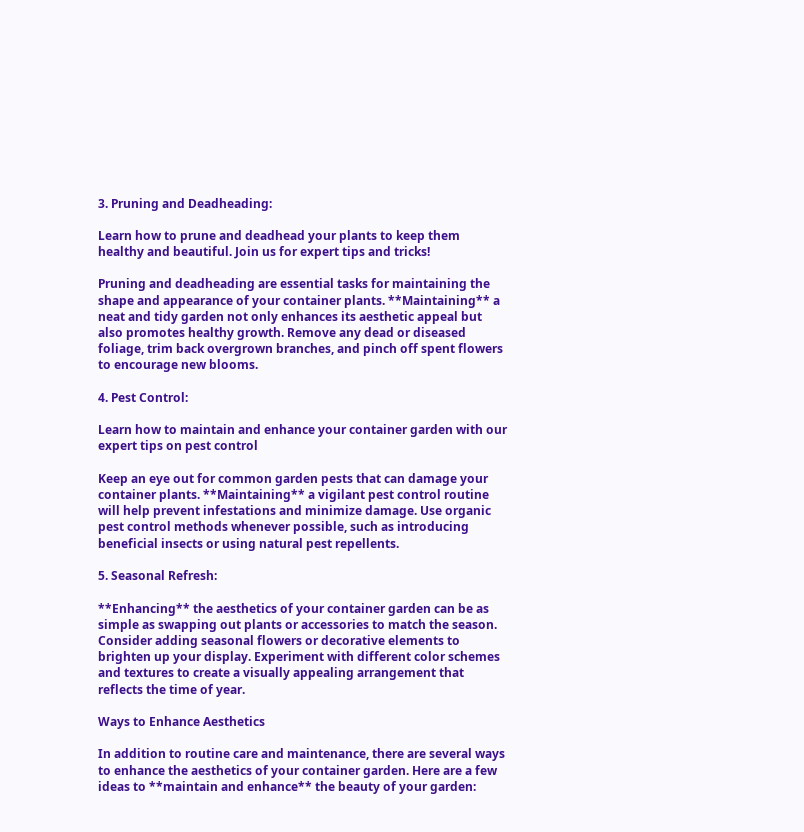3. Pruning and Deadheading:

Learn how to prune and deadhead your plants to keep them healthy and beautiful. Join us for expert tips and tricks!

Pruning and deadheading are essential tasks for maintaining the shape and appearance of your container plants. **Maintaining** a neat and tidy garden not only enhances its aesthetic appeal but also promotes healthy growth. Remove any dead or diseased foliage, trim back overgrown branches, and pinch off spent flowers to encourage new blooms.

4. Pest Control:

Learn how to maintain and enhance your container garden with our expert tips on pest control

Keep an eye out for common garden pests that can damage your container plants. **Maintaining** a vigilant pest control routine will help prevent infestations and minimize damage. Use organic pest control methods whenever possible, such as introducing beneficial insects or using natural pest repellents.

5. Seasonal Refresh:

**Enhancing** the aesthetics of your container garden can be as simple as swapping out plants or accessories to match the season. Consider adding seasonal flowers or decorative elements to brighten up your display. Experiment with different color schemes and textures to create a visually appealing arrangement that reflects the time of year.

Ways to Enhance Aesthetics

In addition to routine care and maintenance, there are several ways to enhance the aesthetics of your container garden. Here are a few ideas to **maintain and enhance** the beauty of your garden: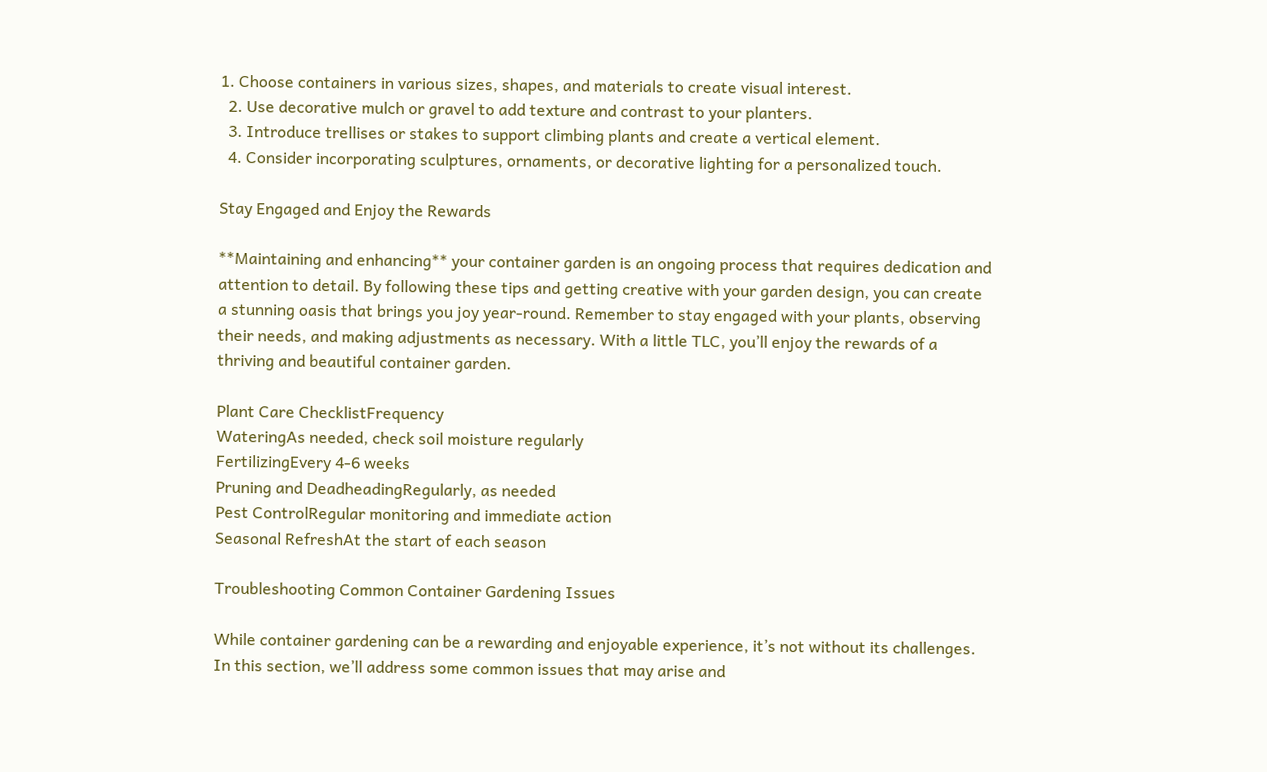1. Choose containers in various sizes, shapes, and materials to create visual interest.
  2. Use decorative mulch or gravel to add texture and contrast to your planters.
  3. Introduce trellises or stakes to support climbing plants and create a vertical element.
  4. Consider incorporating sculptures, ornaments, or decorative lighting for a personalized touch.

Stay Engaged and Enjoy the Rewards

**Maintaining and enhancing** your container garden is an ongoing process that requires dedication and attention to detail. By following these tips and getting creative with your garden design, you can create a stunning oasis that brings you joy year-round. Remember to stay engaged with your plants, observing their needs, and making adjustments as necessary. With a little TLC, you’ll enjoy the rewards of a thriving and beautiful container garden.

Plant Care ChecklistFrequency
WateringAs needed, check soil moisture regularly
FertilizingEvery 4-6 weeks
Pruning and DeadheadingRegularly, as needed
Pest ControlRegular monitoring and immediate action
Seasonal RefreshAt the start of each season

Troubleshooting Common Container Gardening Issues

While container gardening can be a rewarding and enjoyable experience, it’s not without its challenges. In this section, we’ll address some common issues that may arise and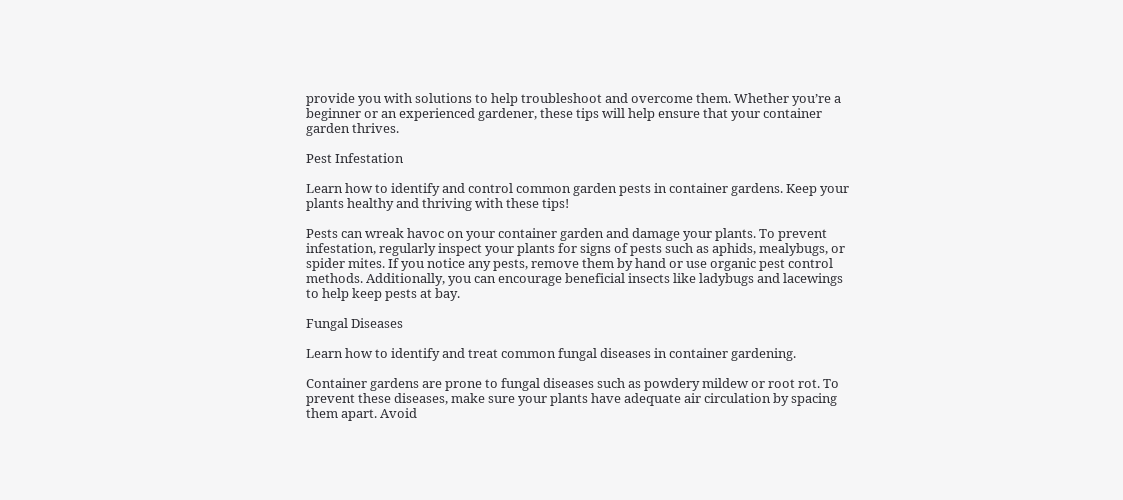provide you with solutions to help troubleshoot and overcome them. Whether you’re a beginner or an experienced gardener, these tips will help ensure that your container garden thrives.

Pest Infestation

Learn how to identify and control common garden pests in container gardens. Keep your plants healthy and thriving with these tips!

Pests can wreak havoc on your container garden and damage your plants. To prevent infestation, regularly inspect your plants for signs of pests such as aphids, mealybugs, or spider mites. If you notice any pests, remove them by hand or use organic pest control methods. Additionally, you can encourage beneficial insects like ladybugs and lacewings to help keep pests at bay.

Fungal Diseases

Learn how to identify and treat common fungal diseases in container gardening.

Container gardens are prone to fungal diseases such as powdery mildew or root rot. To prevent these diseases, make sure your plants have adequate air circulation by spacing them apart. Avoid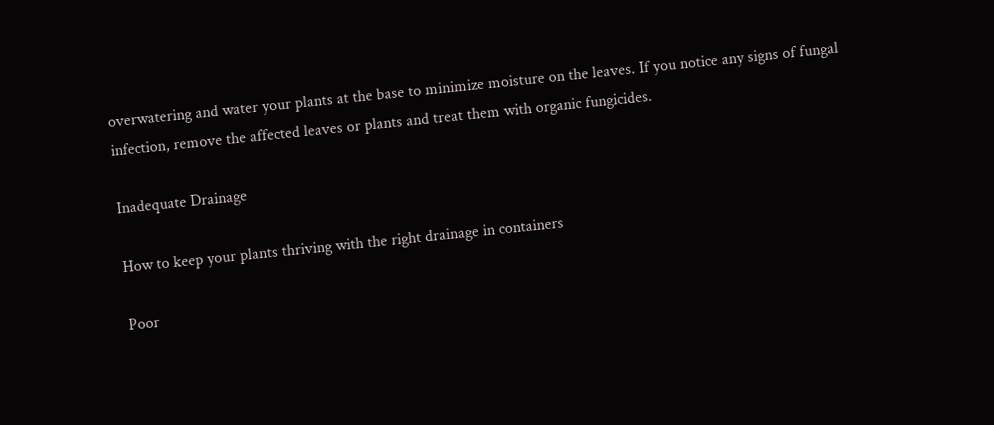overwatering and water your plants at the base to minimize moisture on the leaves. If you notice any signs of fungal infection, remove the affected leaves or plants and treat them with organic fungicides.

Inadequate Drainage

How to keep your plants thriving with the right drainage in containers

Poor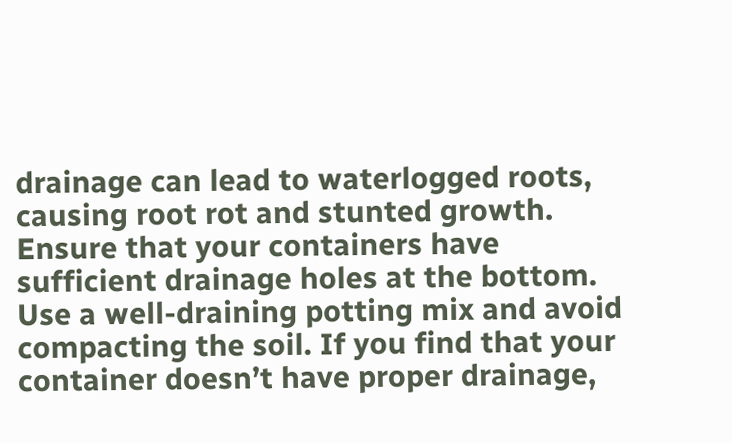drainage can lead to waterlogged roots, causing root rot and stunted growth. Ensure that your containers have sufficient drainage holes at the bottom. Use a well-draining potting mix and avoid compacting the soil. If you find that your container doesn’t have proper drainage,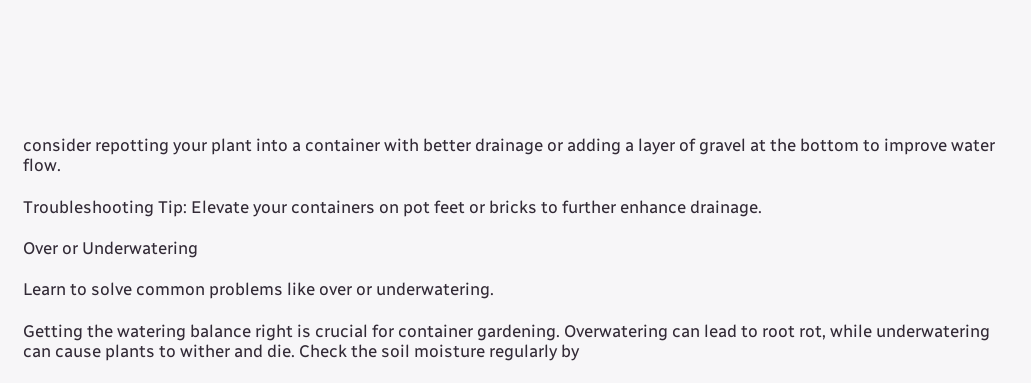consider repotting your plant into a container with better drainage or adding a layer of gravel at the bottom to improve water flow.

Troubleshooting Tip: Elevate your containers on pot feet or bricks to further enhance drainage.

Over or Underwatering

Learn to solve common problems like over or underwatering.

Getting the watering balance right is crucial for container gardening. Overwatering can lead to root rot, while underwatering can cause plants to wither and die. Check the soil moisture regularly by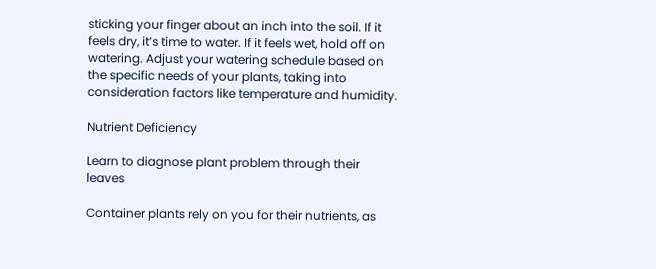sticking your finger about an inch into the soil. If it feels dry, it’s time to water. If it feels wet, hold off on watering. Adjust your watering schedule based on the specific needs of your plants, taking into consideration factors like temperature and humidity.

Nutrient Deficiency

Learn to diagnose plant problem through their leaves

Container plants rely on you for their nutrients, as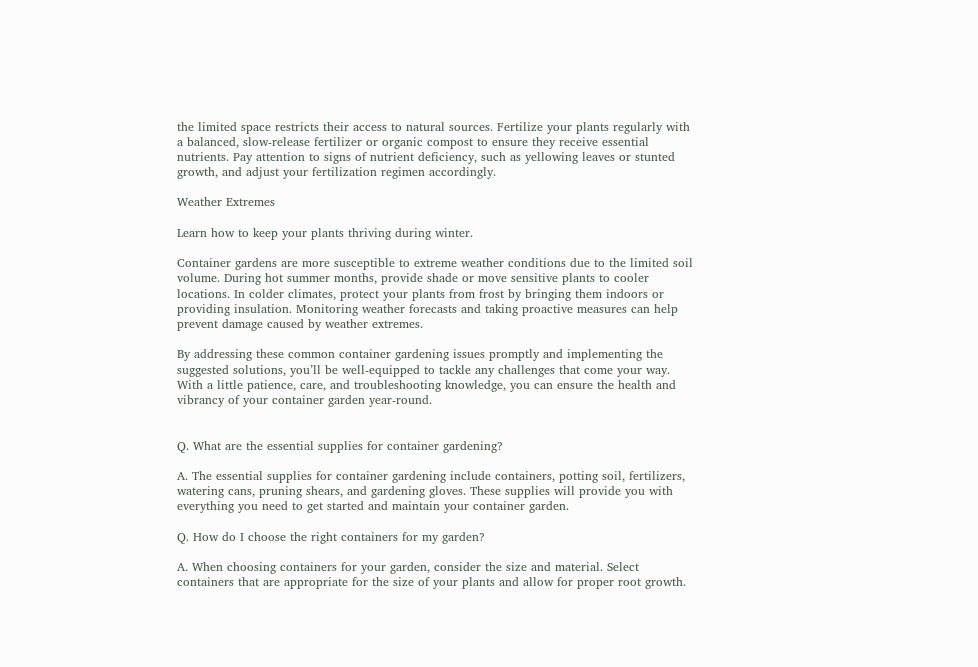the limited space restricts their access to natural sources. Fertilize your plants regularly with a balanced, slow-release fertilizer or organic compost to ensure they receive essential nutrients. Pay attention to signs of nutrient deficiency, such as yellowing leaves or stunted growth, and adjust your fertilization regimen accordingly.

Weather Extremes

Learn how to keep your plants thriving during winter.

Container gardens are more susceptible to extreme weather conditions due to the limited soil volume. During hot summer months, provide shade or move sensitive plants to cooler locations. In colder climates, protect your plants from frost by bringing them indoors or providing insulation. Monitoring weather forecasts and taking proactive measures can help prevent damage caused by weather extremes.

By addressing these common container gardening issues promptly and implementing the suggested solutions, you’ll be well-equipped to tackle any challenges that come your way. With a little patience, care, and troubleshooting knowledge, you can ensure the health and vibrancy of your container garden year-round.


Q. What are the essential supplies for container gardening?

A. The essential supplies for container gardening include containers, potting soil, fertilizers, watering cans, pruning shears, and gardening gloves. These supplies will provide you with everything you need to get started and maintain your container garden.

Q. How do I choose the right containers for my garden?

A. When choosing containers for your garden, consider the size and material. Select containers that are appropriate for the size of your plants and allow for proper root growth.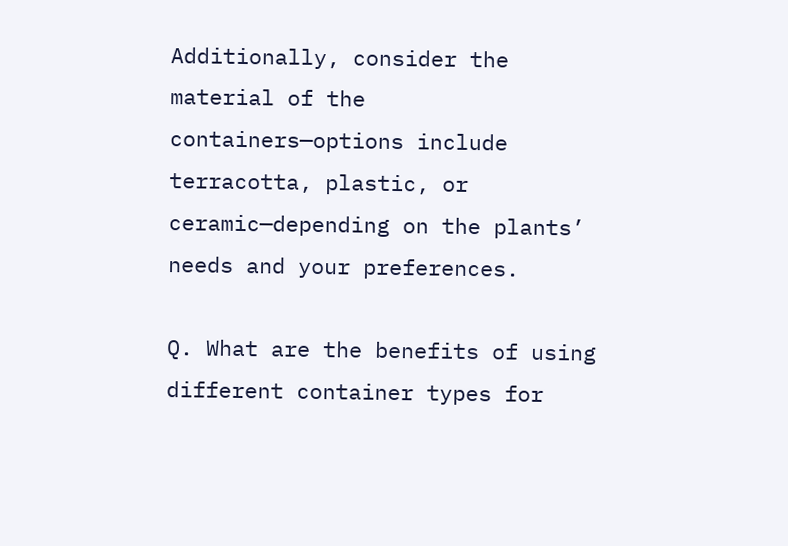Additionally, consider the material of the containers—options include terracotta, plastic, or ceramic—depending on the plants’ needs and your preferences.

Q. What are the benefits of using different container types for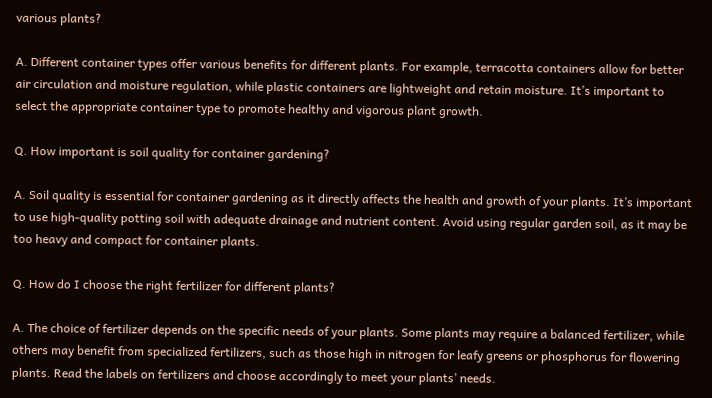various plants?

A. Different container types offer various benefits for different plants. For example, terracotta containers allow for better air circulation and moisture regulation, while plastic containers are lightweight and retain moisture. It’s important to select the appropriate container type to promote healthy and vigorous plant growth.

Q. How important is soil quality for container gardening?

A. Soil quality is essential for container gardening as it directly affects the health and growth of your plants. It’s important to use high-quality potting soil with adequate drainage and nutrient content. Avoid using regular garden soil, as it may be too heavy and compact for container plants.

Q. How do I choose the right fertilizer for different plants?

A. The choice of fertilizer depends on the specific needs of your plants. Some plants may require a balanced fertilizer, while others may benefit from specialized fertilizers, such as those high in nitrogen for leafy greens or phosphorus for flowering plants. Read the labels on fertilizers and choose accordingly to meet your plants’ needs.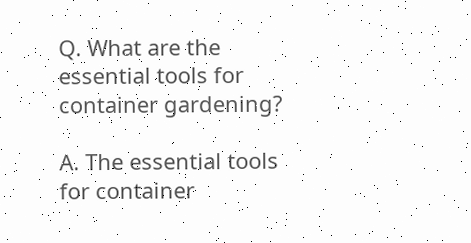Q. What are the essential tools for container gardening?

A. The essential tools for container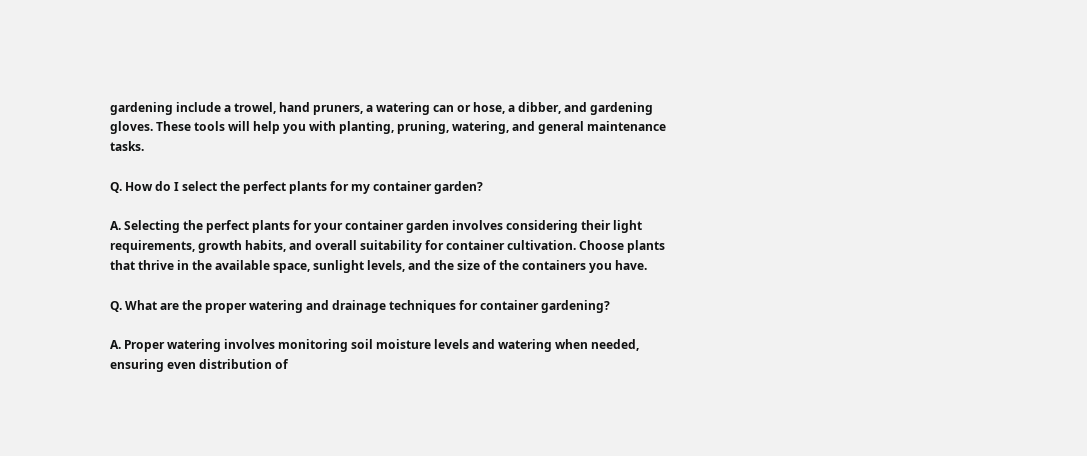gardening include a trowel, hand pruners, a watering can or hose, a dibber, and gardening gloves. These tools will help you with planting, pruning, watering, and general maintenance tasks.

Q. How do I select the perfect plants for my container garden?

A. Selecting the perfect plants for your container garden involves considering their light requirements, growth habits, and overall suitability for container cultivation. Choose plants that thrive in the available space, sunlight levels, and the size of the containers you have.

Q. What are the proper watering and drainage techniques for container gardening?

A. Proper watering involves monitoring soil moisture levels and watering when needed, ensuring even distribution of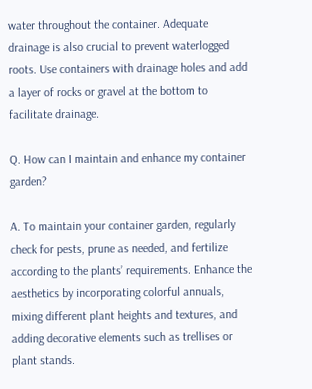water throughout the container. Adequate drainage is also crucial to prevent waterlogged roots. Use containers with drainage holes and add a layer of rocks or gravel at the bottom to facilitate drainage.

Q. How can I maintain and enhance my container garden?

A. To maintain your container garden, regularly check for pests, prune as needed, and fertilize according to the plants’ requirements. Enhance the aesthetics by incorporating colorful annuals, mixing different plant heights and textures, and adding decorative elements such as trellises or plant stands.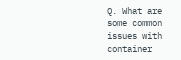Q. What are some common issues with container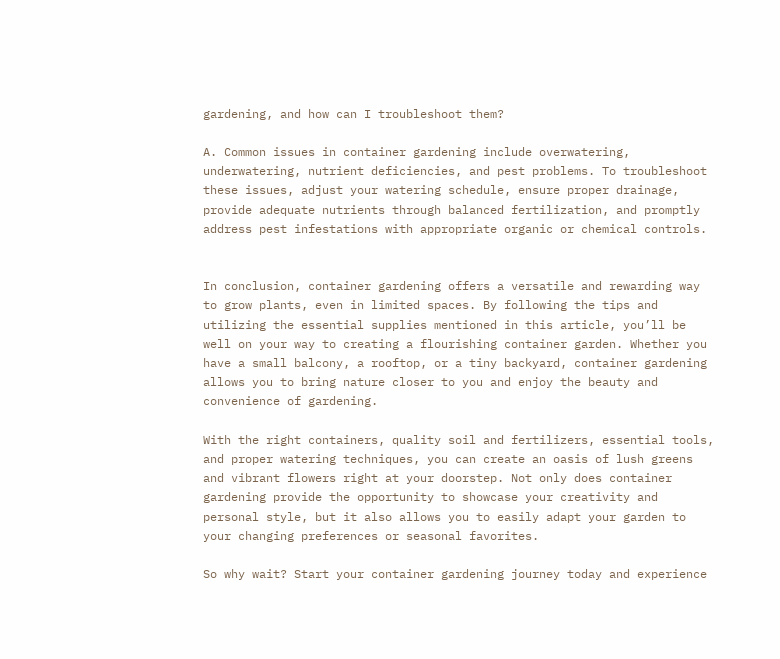gardening, and how can I troubleshoot them?

A. Common issues in container gardening include overwatering, underwatering, nutrient deficiencies, and pest problems. To troubleshoot these issues, adjust your watering schedule, ensure proper drainage, provide adequate nutrients through balanced fertilization, and promptly address pest infestations with appropriate organic or chemical controls.


In conclusion, container gardening offers a versatile and rewarding way to grow plants, even in limited spaces. By following the tips and utilizing the essential supplies mentioned in this article, you’ll be well on your way to creating a flourishing container garden. Whether you have a small balcony, a rooftop, or a tiny backyard, container gardening allows you to bring nature closer to you and enjoy the beauty and convenience of gardening.

With the right containers, quality soil and fertilizers, essential tools, and proper watering techniques, you can create an oasis of lush greens and vibrant flowers right at your doorstep. Not only does container gardening provide the opportunity to showcase your creativity and personal style, but it also allows you to easily adapt your garden to your changing preferences or seasonal favorites.

So why wait? Start your container gardening journey today and experience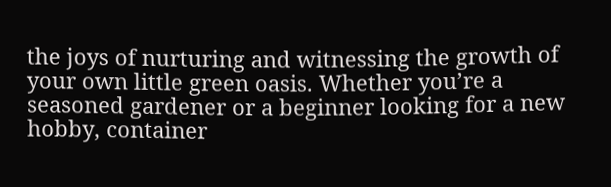the joys of nurturing and witnessing the growth of your own little green oasis. Whether you’re a seasoned gardener or a beginner looking for a new hobby, container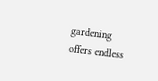gardening offers endless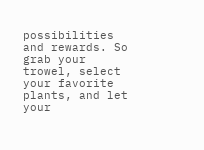possibilities and rewards. So grab your trowel, select your favorite plants, and let your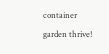container garden thrive!